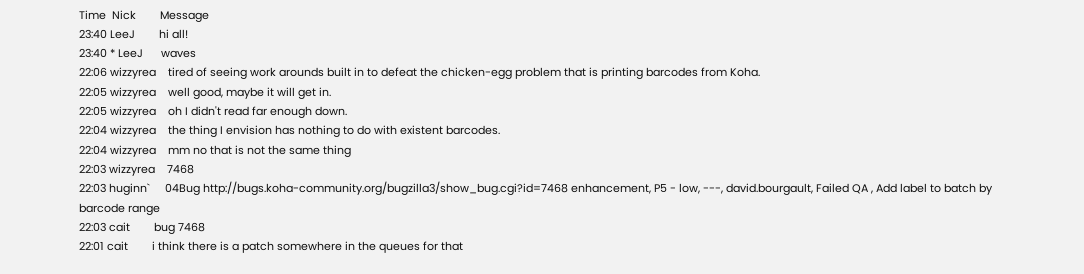Time  Nick        Message
23:40 LeeJ        hi all!
23:40 * LeeJ      waves
22:06 wizzyrea    tired of seeing work arounds built in to defeat the chicken-egg problem that is printing barcodes from Koha.
22:05 wizzyrea    well good, maybe it will get in.
22:05 wizzyrea    oh I didn't read far enough down.
22:04 wizzyrea    the thing I envision has nothing to do with existent barcodes.
22:04 wizzyrea    mm no that is not the same thing
22:03 wizzyrea    7468
22:03 huginn`     04Bug http://bugs.koha-community.org/bugzilla3/show_bug.cgi?id=7468 enhancement, P5 - low, ---, david.bourgault, Failed QA , Add label to batch by barcode range
22:03 cait        bug 7468
22:01 cait        i think there is a patch somewhere in the queues for that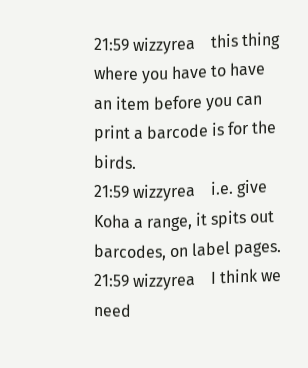21:59 wizzyrea    this thing where you have to have an item before you can print a barcode is for the birds.
21:59 wizzyrea    i.e. give Koha a range, it spits out barcodes, on label pages.
21:59 wizzyrea    I think we need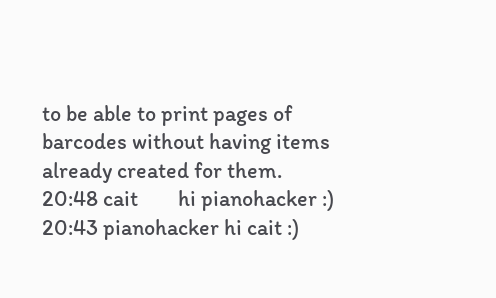to be able to print pages of barcodes without having items already created for them.
20:48 cait        hi pianohacker :)
20:43 pianohacker hi cait :)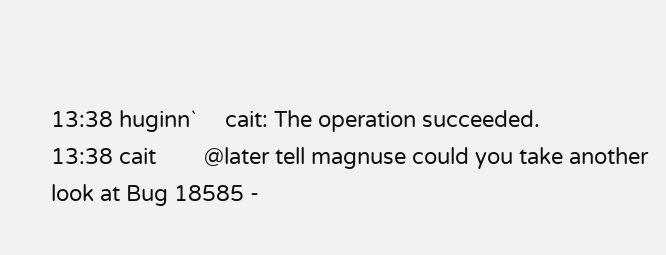13:38 huginn`     cait: The operation succeeded.
13:38 cait        @later tell magnuse could you take another look at Bug 18585 -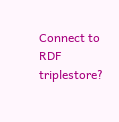Connect to RDF triplestore?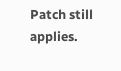Patch still applies.